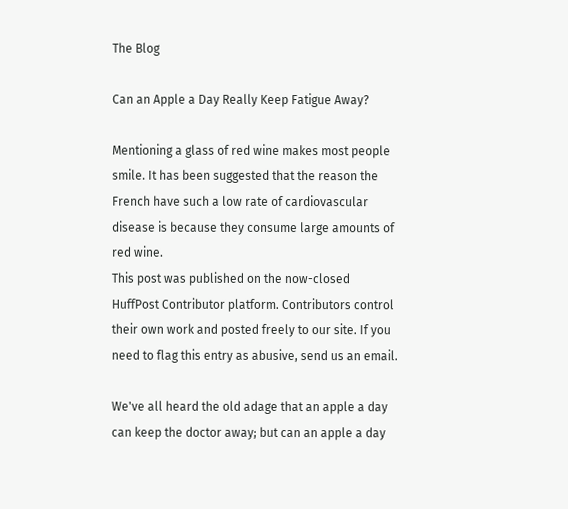The Blog

Can an Apple a Day Really Keep Fatigue Away?

Mentioning a glass of red wine makes most people smile. It has been suggested that the reason the French have such a low rate of cardiovascular disease is because they consume large amounts of red wine.
This post was published on the now-closed HuffPost Contributor platform. Contributors control their own work and posted freely to our site. If you need to flag this entry as abusive, send us an email.

We've all heard the old adage that an apple a day can keep the doctor away; but can an apple a day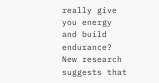really give you energy and build endurance? New research suggests that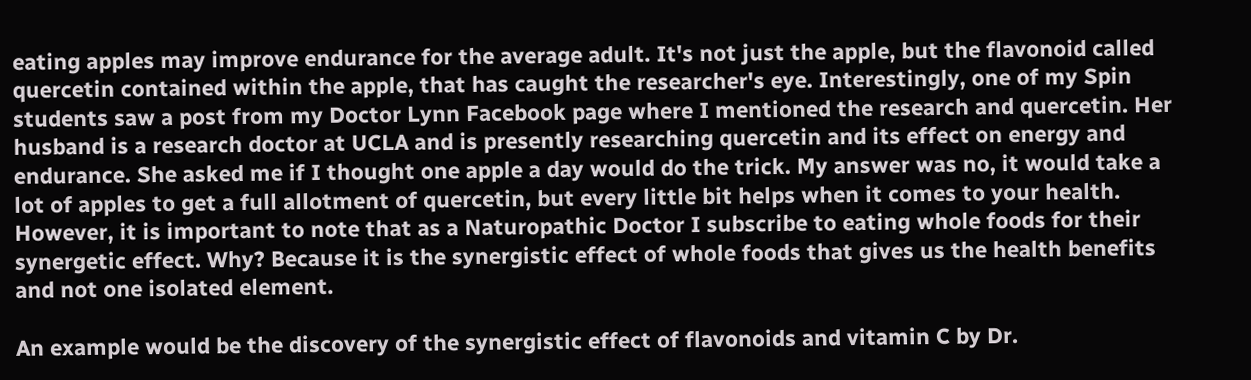eating apples may improve endurance for the average adult. It's not just the apple, but the flavonoid called quercetin contained within the apple, that has caught the researcher's eye. Interestingly, one of my Spin students saw a post from my Doctor Lynn Facebook page where I mentioned the research and quercetin. Her husband is a research doctor at UCLA and is presently researching quercetin and its effect on energy and endurance. She asked me if I thought one apple a day would do the trick. My answer was no, it would take a lot of apples to get a full allotment of quercetin, but every little bit helps when it comes to your health. However, it is important to note that as a Naturopathic Doctor I subscribe to eating whole foods for their synergetic effect. Why? Because it is the synergistic effect of whole foods that gives us the health benefits and not one isolated element.

An example would be the discovery of the synergistic effect of flavonoids and vitamin C by Dr.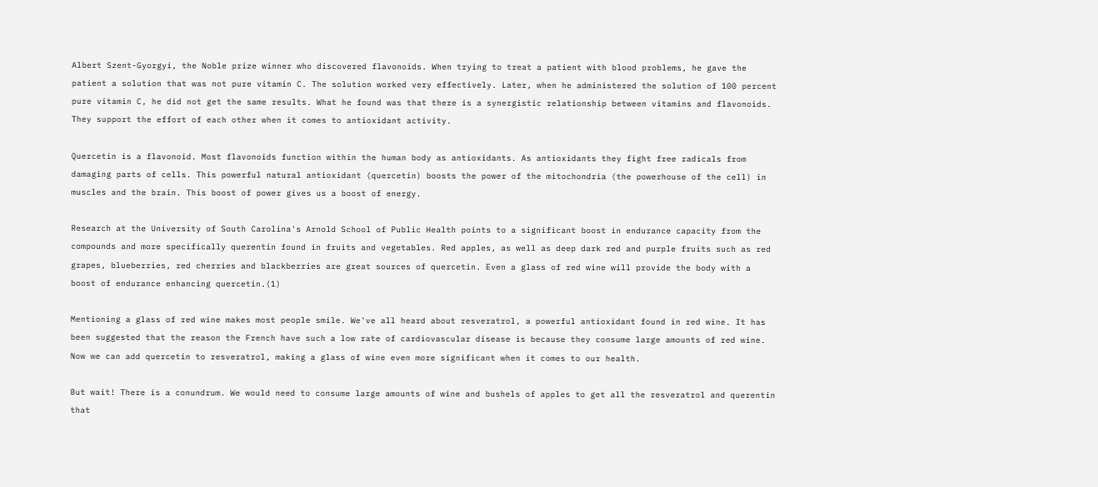Albert Szent-Gyorgyi, the Noble prize winner who discovered flavonoids. When trying to treat a patient with blood problems, he gave the patient a solution that was not pure vitamin C. The solution worked very effectively. Later, when he administered the solution of 100 percent pure vitamin C, he did not get the same results. What he found was that there is a synergistic relationship between vitamins and flavonoids. They support the effort of each other when it comes to antioxidant activity.

Quercetin is a flavonoid. Most flavonoids function within the human body as antioxidants. As antioxidants they fight free radicals from damaging parts of cells. This powerful natural antioxidant (quercetin) boosts the power of the mitochondria (the powerhouse of the cell) in muscles and the brain. This boost of power gives us a boost of energy.

Research at the University of South Carolina's Arnold School of Public Health points to a significant boost in endurance capacity from the compounds and more specifically querentin found in fruits and vegetables. Red apples, as well as deep dark red and purple fruits such as red grapes, blueberries, red cherries and blackberries are great sources of quercetin. Even a glass of red wine will provide the body with a boost of endurance enhancing quercetin.(1)

Mentioning a glass of red wine makes most people smile. We've all heard about resveratrol, a powerful antioxidant found in red wine. It has been suggested that the reason the French have such a low rate of cardiovascular disease is because they consume large amounts of red wine. Now we can add quercetin to resveratrol, making a glass of wine even more significant when it comes to our health.

But wait! There is a conundrum. We would need to consume large amounts of wine and bushels of apples to get all the resveratrol and querentin that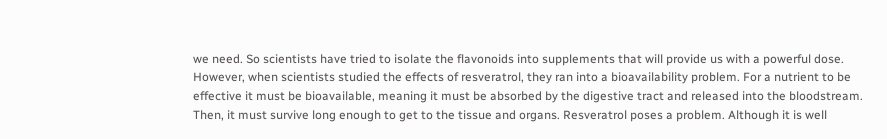we need. So scientists have tried to isolate the flavonoids into supplements that will provide us with a powerful dose. However, when scientists studied the effects of resveratrol, they ran into a bioavailability problem. For a nutrient to be effective it must be bioavailable, meaning it must be absorbed by the digestive tract and released into the bloodstream. Then, it must survive long enough to get to the tissue and organs. Resveratrol poses a problem. Although it is well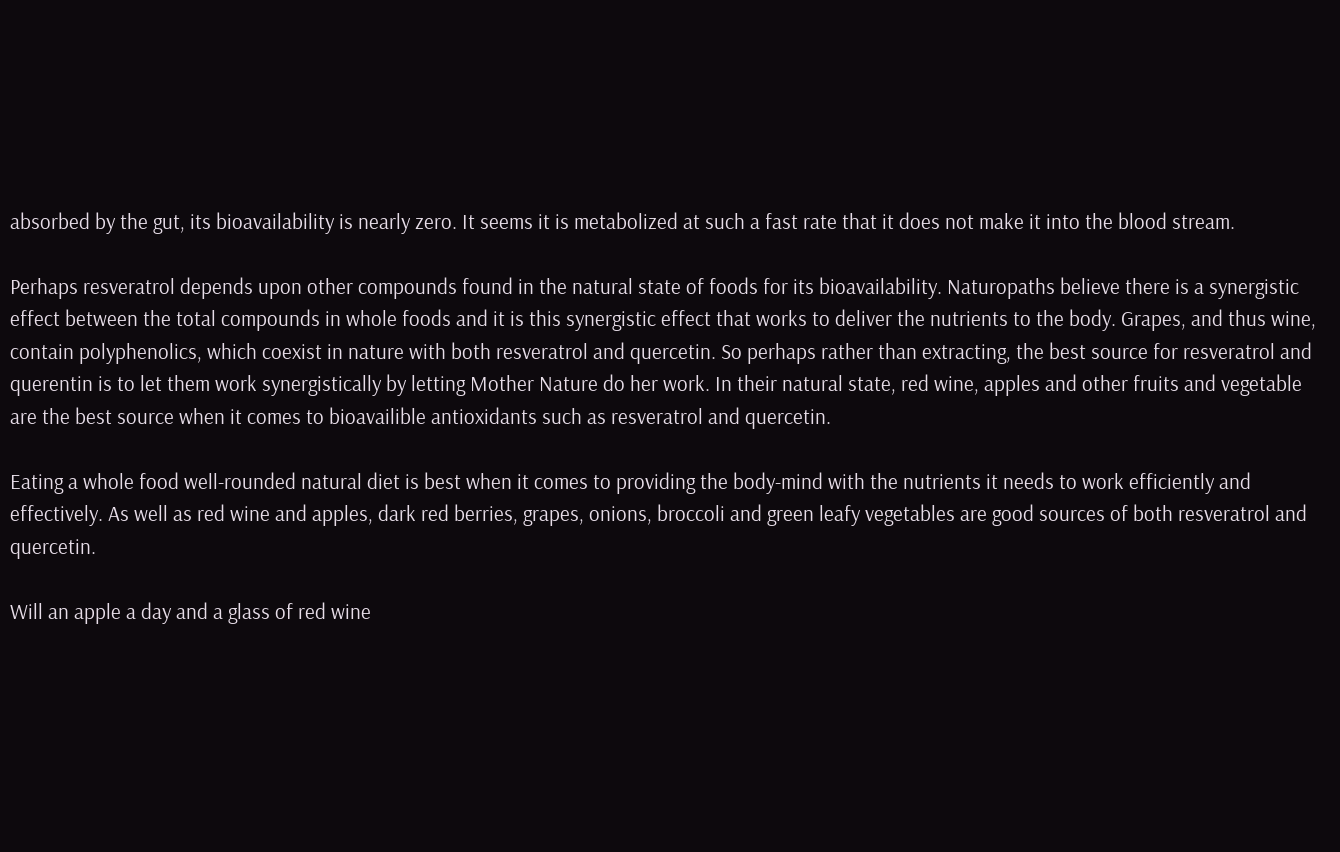absorbed by the gut, its bioavailability is nearly zero. It seems it is metabolized at such a fast rate that it does not make it into the blood stream.

Perhaps resveratrol depends upon other compounds found in the natural state of foods for its bioavailability. Naturopaths believe there is a synergistic effect between the total compounds in whole foods and it is this synergistic effect that works to deliver the nutrients to the body. Grapes, and thus wine, contain polyphenolics, which coexist in nature with both resveratrol and quercetin. So perhaps rather than extracting, the best source for resveratrol and querentin is to let them work synergistically by letting Mother Nature do her work. In their natural state, red wine, apples and other fruits and vegetable are the best source when it comes to bioavailible antioxidants such as resveratrol and quercetin.

Eating a whole food well-rounded natural diet is best when it comes to providing the body-mind with the nutrients it needs to work efficiently and effectively. As well as red wine and apples, dark red berries, grapes, onions, broccoli and green leafy vegetables are good sources of both resveratrol and quercetin.

Will an apple a day and a glass of red wine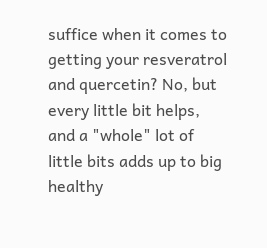suffice when it comes to getting your resveratrol and quercetin? No, but every little bit helps, and a "whole" lot of little bits adds up to big healthy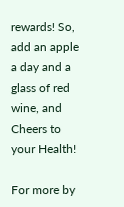rewards! So, add an apple a day and a glass of red wine, and Cheers to your Health!

For more by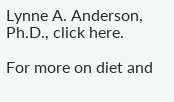Lynne A. Anderson, Ph.D., click here.

For more on diet and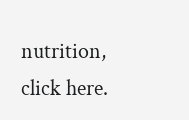nutrition, click here.